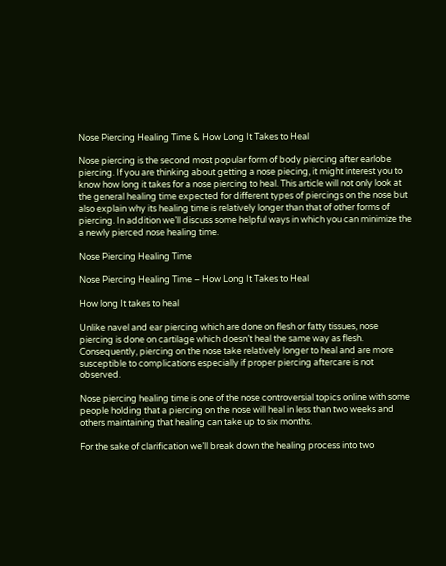Nose Piercing Healing Time & How Long It Takes to Heal

Nose piercing is the second most popular form of body piercing after earlobe piercing. If you are thinking about getting a nose piecing, it might interest you to know how long it takes for a nose piercing to heal. This article will not only look at the general healing time expected for different types of piercings on the nose but also explain why its healing time is relatively longer than that of other forms of piercing. In addition we’ll discuss some helpful ways in which you can minimize the a newly pierced nose healing time.

Nose Piercing Healing Time

Nose Piercing Healing Time – How Long It Takes to Heal

How long It takes to heal

Unlike navel and ear piercing which are done on flesh or fatty tissues, nose piercing is done on cartilage which doesn’t heal the same way as flesh. Consequently, piercing on the nose take relatively longer to heal and are more susceptible to complications especially if proper piercing aftercare is not observed.

Nose piercing healing time is one of the nose controversial topics online with some people holding that a piercing on the nose will heal in less than two weeks and others maintaining that healing can take up to six months.

For the sake of clarification we’ll break down the healing process into two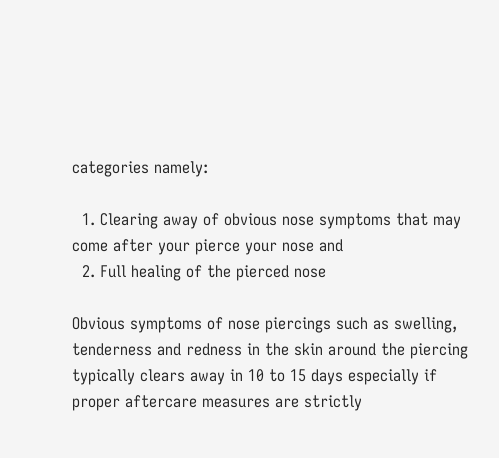categories namely:

  1. Clearing away of obvious nose symptoms that may come after your pierce your nose and
  2. Full healing of the pierced nose

Obvious symptoms of nose piercings such as swelling, tenderness and redness in the skin around the piercing typically clears away in 10 to 15 days especially if proper aftercare measures are strictly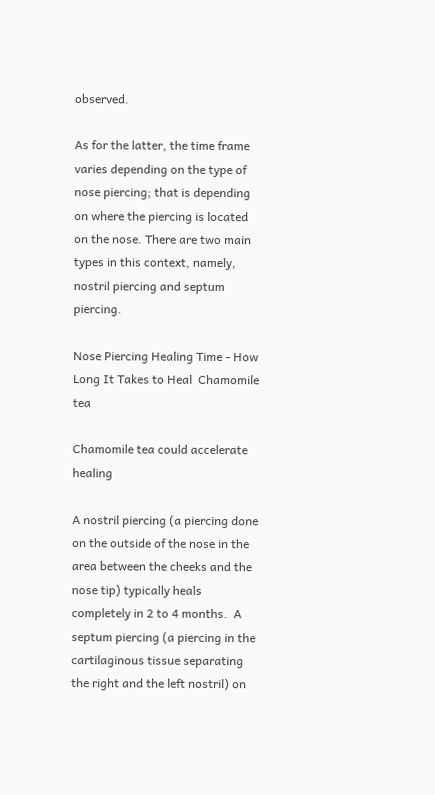observed.

As for the latter, the time frame varies depending on the type of nose piercing; that is depending on where the piercing is located on the nose. There are two main types in this context, namely, nostril piercing and septum piercing.

Nose Piercing Healing Time - How Long It Takes to Heal  Chamomile tea

Chamomile tea could accelerate healing

A nostril piercing (a piercing done on the outside of the nose in the area between the cheeks and the nose tip) typically heals completely in 2 to 4 months.  A septum piercing (a piercing in the cartilaginous tissue separating the right and the left nostril) on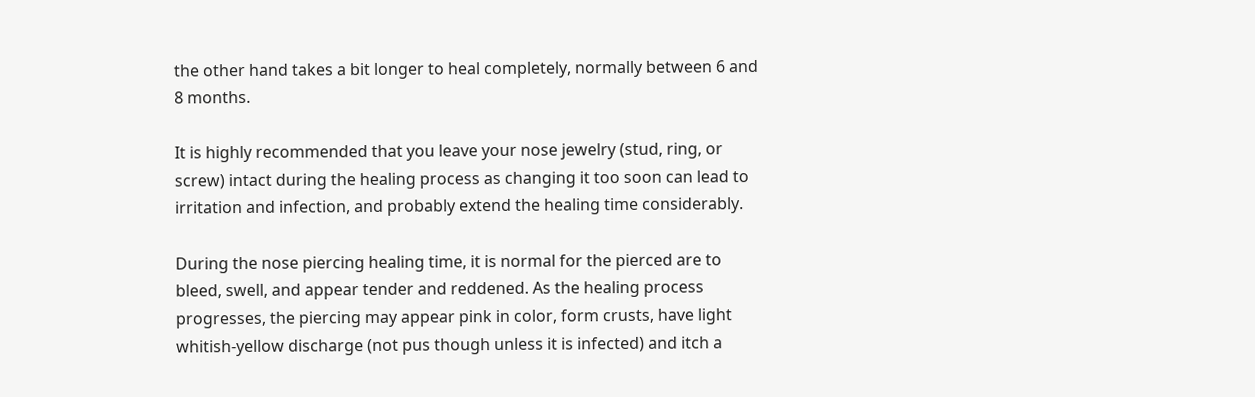the other hand takes a bit longer to heal completely, normally between 6 and 8 months.

It is highly recommended that you leave your nose jewelry (stud, ring, or screw) intact during the healing process as changing it too soon can lead to irritation and infection, and probably extend the healing time considerably.

During the nose piercing healing time, it is normal for the pierced are to bleed, swell, and appear tender and reddened. As the healing process progresses, the piercing may appear pink in color, form crusts, have light whitish-yellow discharge (not pus though unless it is infected) and itch a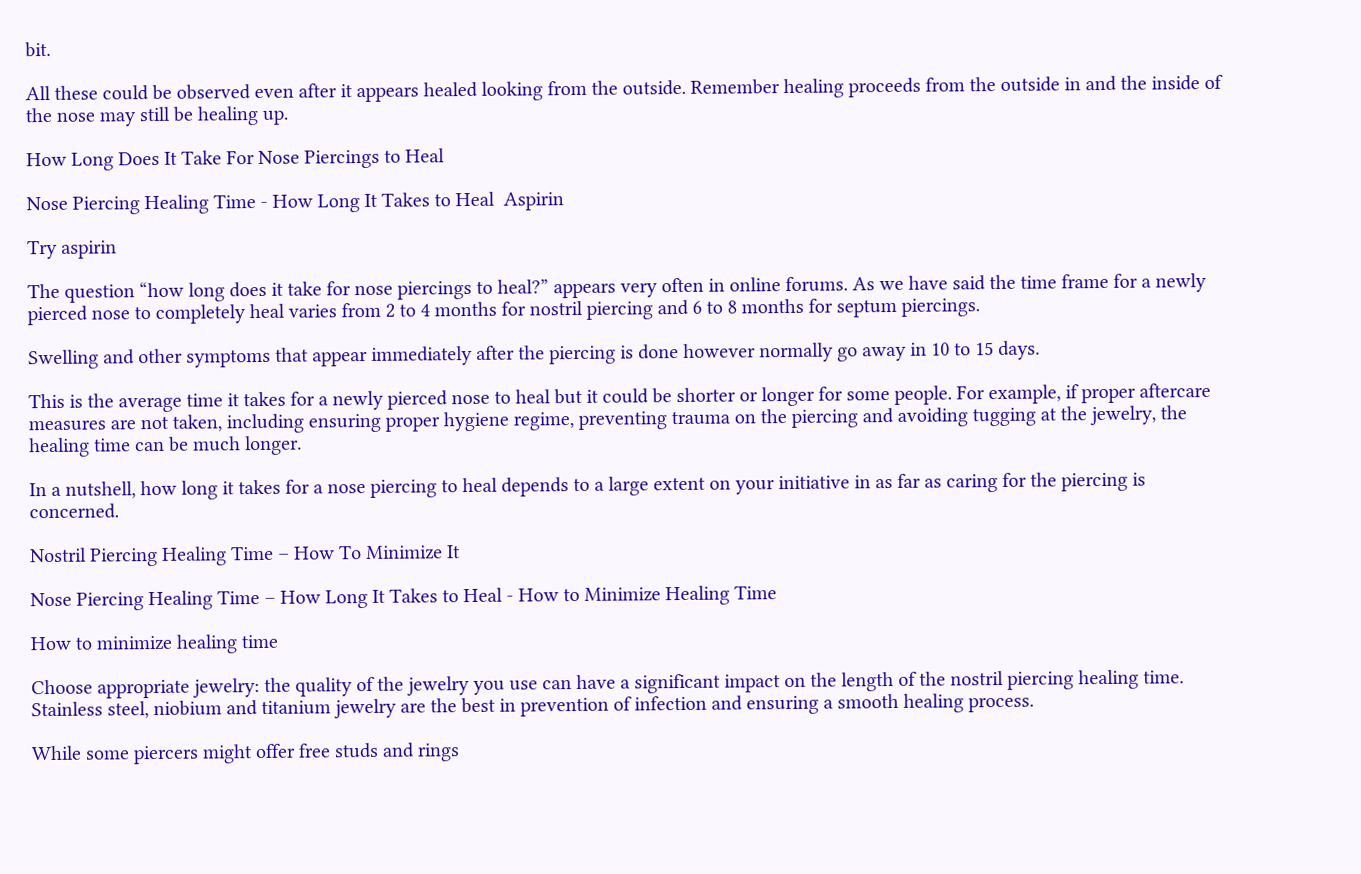bit.

All these could be observed even after it appears healed looking from the outside. Remember healing proceeds from the outside in and the inside of the nose may still be healing up.

How Long Does It Take For Nose Piercings to Heal

Nose Piercing Healing Time - How Long It Takes to Heal  Aspirin

Try aspirin

The question “how long does it take for nose piercings to heal?” appears very often in online forums. As we have said the time frame for a newly pierced nose to completely heal varies from 2 to 4 months for nostril piercing and 6 to 8 months for septum piercings.

Swelling and other symptoms that appear immediately after the piercing is done however normally go away in 10 to 15 days.

This is the average time it takes for a newly pierced nose to heal but it could be shorter or longer for some people. For example, if proper aftercare measures are not taken, including ensuring proper hygiene regime, preventing trauma on the piercing and avoiding tugging at the jewelry, the healing time can be much longer.

In a nutshell, how long it takes for a nose piercing to heal depends to a large extent on your initiative in as far as caring for the piercing is concerned.

Nostril Piercing Healing Time – How To Minimize It

Nose Piercing Healing Time – How Long It Takes to Heal - How to Minimize Healing Time

How to minimize healing time

Choose appropriate jewelry: the quality of the jewelry you use can have a significant impact on the length of the nostril piercing healing time. Stainless steel, niobium and titanium jewelry are the best in prevention of infection and ensuring a smooth healing process.

While some piercers might offer free studs and rings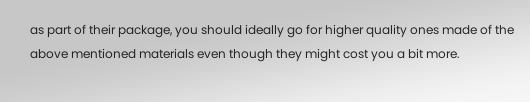as part of their package, you should ideally go for higher quality ones made of the above mentioned materials even though they might cost you a bit more.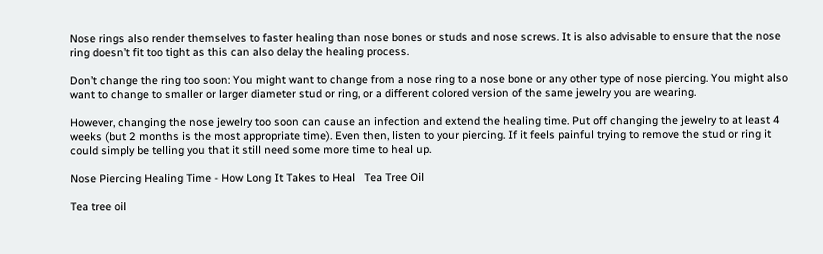Nose rings also render themselves to faster healing than nose bones or studs and nose screws. It is also advisable to ensure that the nose ring doesn’t fit too tight as this can also delay the healing process.

Don’t change the ring too soon: You might want to change from a nose ring to a nose bone or any other type of nose piercing. You might also want to change to smaller or larger diameter stud or ring, or a different colored version of the same jewelry you are wearing.

However, changing the nose jewelry too soon can cause an infection and extend the healing time. Put off changing the jewelry to at least 4 weeks (but 2 months is the most appropriate time). Even then, listen to your piercing. If it feels painful trying to remove the stud or ring it could simply be telling you that it still need some more time to heal up.

Nose Piercing Healing Time - How Long It Takes to Heal   Tea Tree Oil

Tea tree oil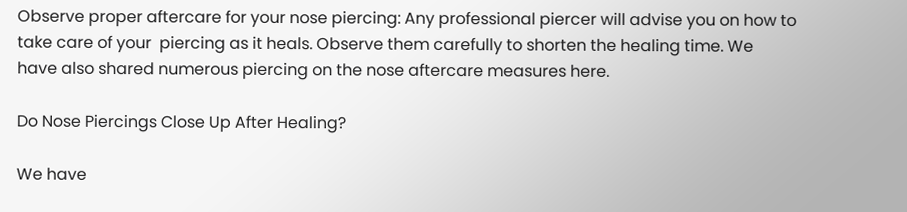Observe proper aftercare for your nose piercing: Any professional piercer will advise you on how to take care of your  piercing as it heals. Observe them carefully to shorten the healing time. We have also shared numerous piercing on the nose aftercare measures here.

Do Nose Piercings Close Up After Healing?

We have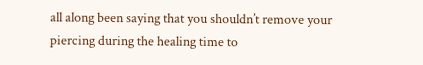all along been saying that you shouldn’t remove your piercing during the healing time to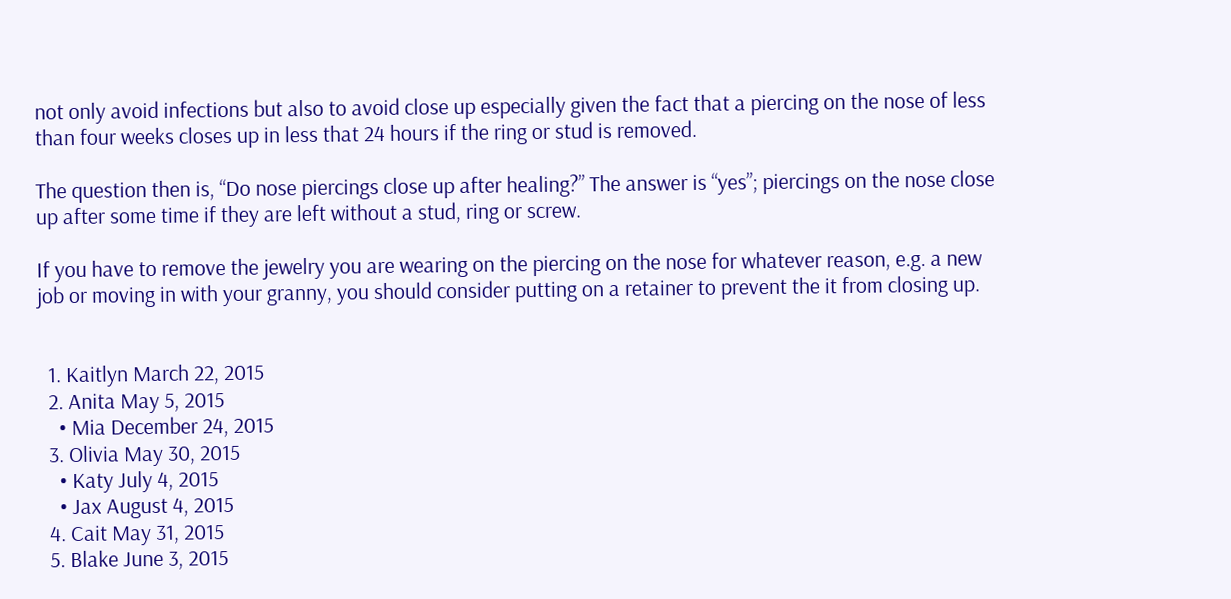not only avoid infections but also to avoid close up especially given the fact that a piercing on the nose of less than four weeks closes up in less that 24 hours if the ring or stud is removed.

The question then is, “Do nose piercings close up after healing?” The answer is “yes”; piercings on the nose close up after some time if they are left without a stud, ring or screw.

If you have to remove the jewelry you are wearing on the piercing on the nose for whatever reason, e.g. a new job or moving in with your granny, you should consider putting on a retainer to prevent the it from closing up.


  1. Kaitlyn March 22, 2015
  2. Anita May 5, 2015
    • Mia December 24, 2015
  3. Olivia May 30, 2015
    • Katy July 4, 2015
    • Jax August 4, 2015
  4. Cait May 31, 2015
  5. Blake June 3, 2015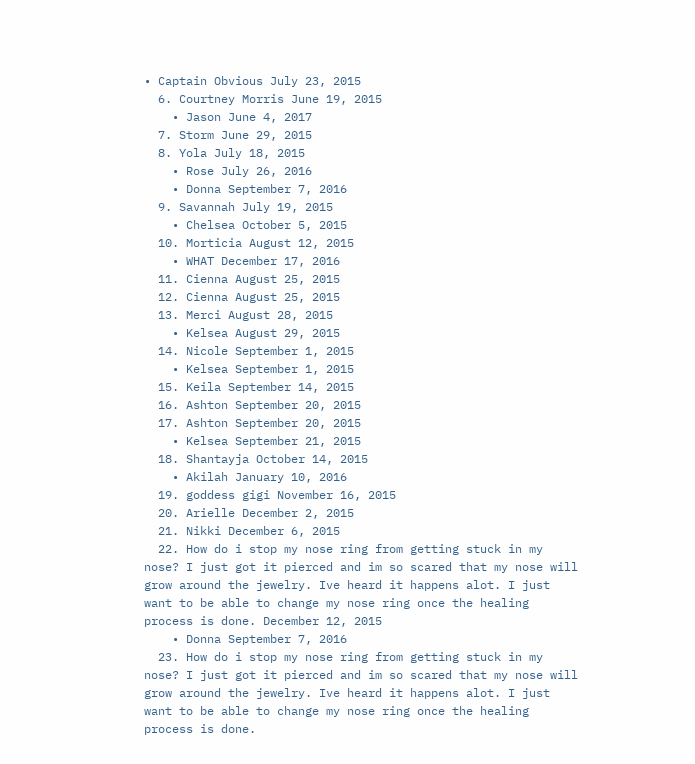• Captain Obvious July 23, 2015
  6. Courtney Morris June 19, 2015
    • Jason June 4, 2017
  7. Storm June 29, 2015
  8. Yola July 18, 2015
    • Rose July 26, 2016
    • Donna September 7, 2016
  9. Savannah July 19, 2015
    • Chelsea October 5, 2015
  10. Morticia August 12, 2015
    • WHAT December 17, 2016
  11. Cienna August 25, 2015
  12. Cienna August 25, 2015
  13. Merci August 28, 2015
    • Kelsea August 29, 2015
  14. Nicole September 1, 2015
    • Kelsea September 1, 2015
  15. Keila September 14, 2015
  16. Ashton September 20, 2015
  17. Ashton September 20, 2015
    • Kelsea September 21, 2015
  18. Shantayja October 14, 2015
    • Akilah January 10, 2016
  19. goddess gigi November 16, 2015
  20. Arielle December 2, 2015
  21. Nikki December 6, 2015
  22. How do i stop my nose ring from getting stuck in my nose? I just got it pierced and im so scared that my nose will grow around the jewelry. Ive heard it happens alot. I just want to be able to change my nose ring once the healing process is done. December 12, 2015
    • Donna September 7, 2016
  23. How do i stop my nose ring from getting stuck in my nose? I just got it pierced and im so scared that my nose will grow around the jewelry. Ive heard it happens alot. I just want to be able to change my nose ring once the healing process is done.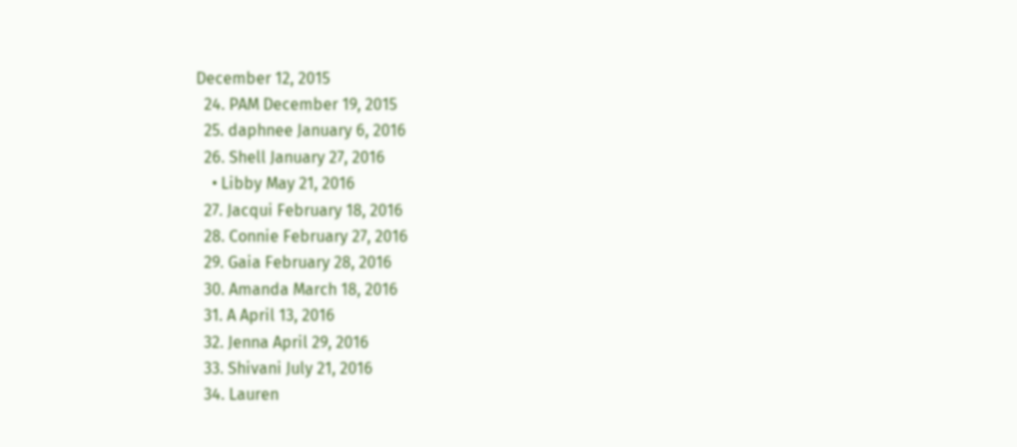December 12, 2015
  24. PAM December 19, 2015
  25. daphnee January 6, 2016
  26. Shell January 27, 2016
    • Libby May 21, 2016
  27. Jacqui February 18, 2016
  28. Connie February 27, 2016
  29. Gaia February 28, 2016
  30. Amanda March 18, 2016
  31. A April 13, 2016
  32. Jenna April 29, 2016
  33. Shivani July 21, 2016
  34. Lauren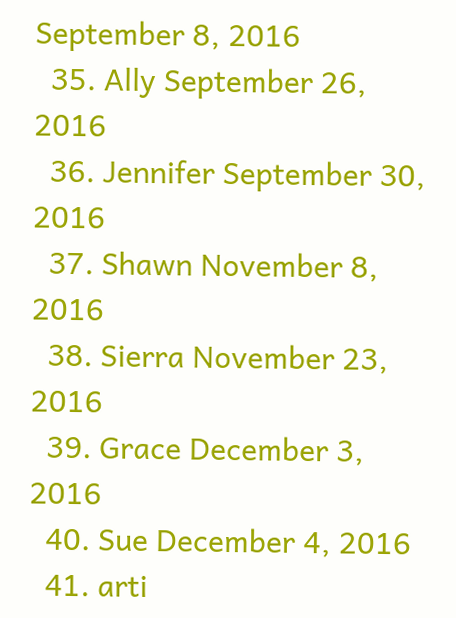September 8, 2016
  35. Ally September 26, 2016
  36. Jennifer September 30, 2016
  37. Shawn November 8, 2016
  38. Sierra November 23, 2016
  39. Grace December 3, 2016
  40. Sue December 4, 2016
  41. arti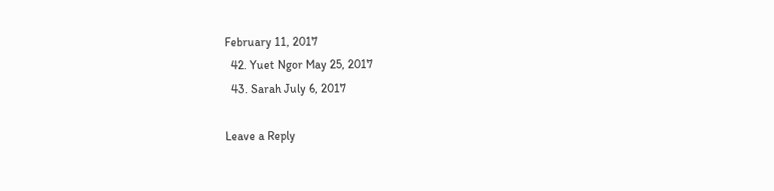February 11, 2017
  42. Yuet Ngor May 25, 2017
  43. Sarah July 6, 2017

Leave a Reply